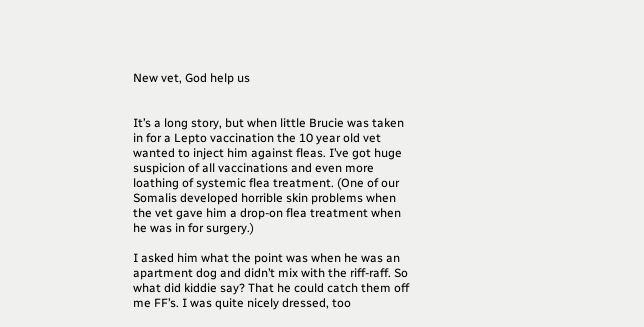New vet, God help us


It’s a long story, but when little Brucie was taken in for a Lepto vaccination the 10 year old vet wanted to inject him against fleas. I’ve got huge suspicion of all vaccinations and even more loathing of systemic flea treatment. (One of our Somalis developed horrible skin problems when the vet gave him a drop-on flea treatment when he was in for surgery.)

I asked him what the point was when he was an apartment dog and didn’t mix with the riff-raff. So what did kiddie say? That he could catch them off me FF’s. I was quite nicely dressed, too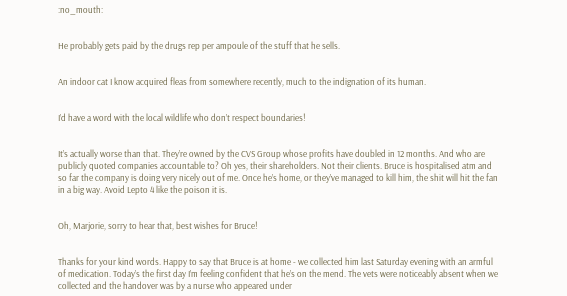:no_mouth:


He probably gets paid by the drugs rep per ampoule of the stuff that he sells.


An indoor cat I know acquired fleas from somewhere recently, much to the indignation of its human.


I’d have a word with the local wildlife who don’t respect boundaries!


It’s actually worse than that. They’re owned by the CVS Group whose profits have doubled in 12 months. And who are publicly quoted companies accountable to? Oh yes, their shareholders. Not their clients. Bruce is hospitalised atm and so far the company is doing very nicely out of me. Once he’s home, or they’ve managed to kill him, the shit will hit the fan in a big way. Avoid Lepto 4 like the poison it is.


Oh, Marjorie, sorry to hear that, best wishes for Bruce!


Thanks for your kind words. Happy to say that Bruce is at home - we collected him last Saturday evening with an armful of medication. Today’s the first day I’m feeling confident that he’s on the mend. The vets were noticeably absent when we collected and the handover was by a nurse who appeared under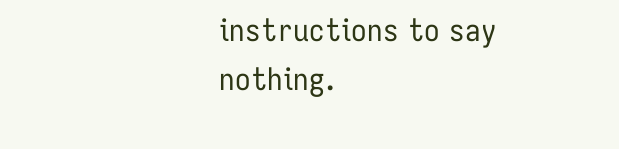instructions to say nothing.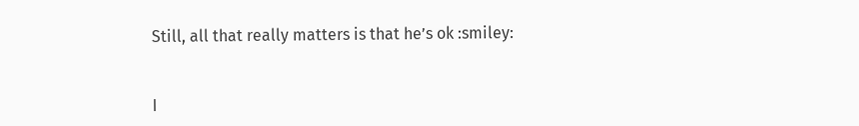Still, all that really matters is that he’s ok :smiley:


I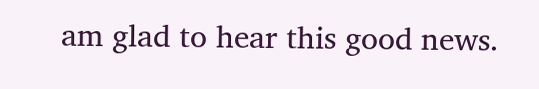am glad to hear this good news.